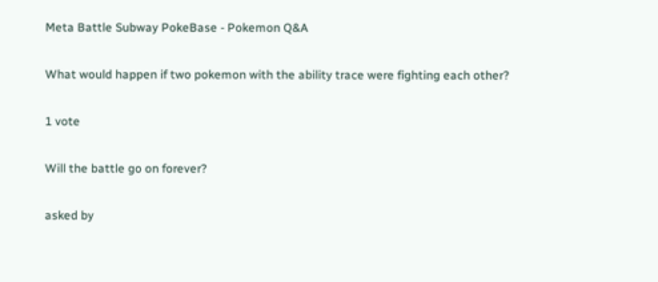Meta Battle Subway PokeBase - Pokemon Q&A

What would happen if two pokemon with the ability trace were fighting each other?

1 vote

Will the battle go on forever?

asked by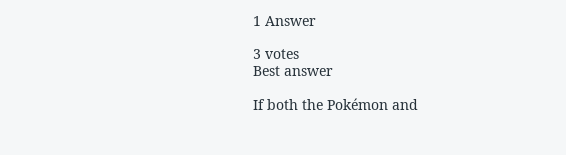1 Answer

3 votes
Best answer

If both the Pokémon and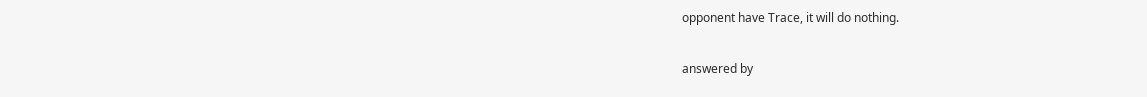opponent have Trace, it will do nothing.

answered by